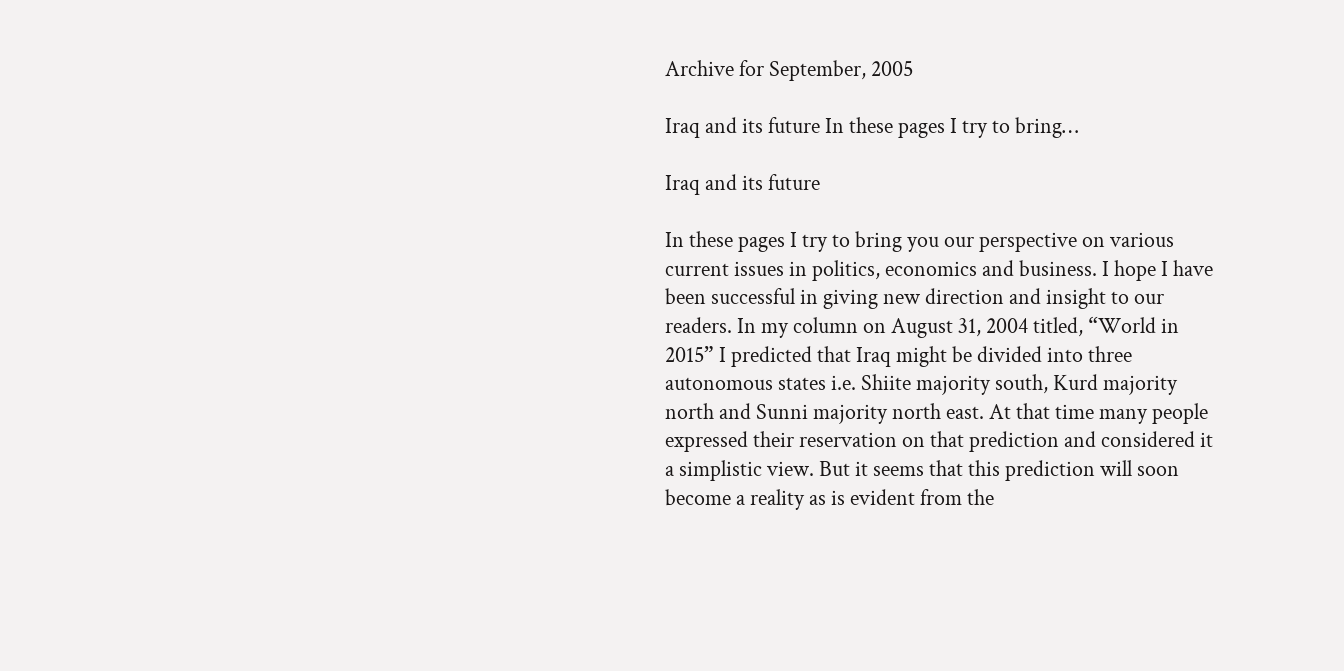Archive for September, 2005

Iraq and its future In these pages I try to bring…

Iraq and its future

In these pages I try to bring you our perspective on various current issues in politics, economics and business. I hope I have been successful in giving new direction and insight to our readers. In my column on August 31, 2004 titled, “World in 2015” I predicted that Iraq might be divided into three autonomous states i.e. Shiite majority south, Kurd majority north and Sunni majority north east. At that time many people expressed their reservation on that prediction and considered it a simplistic view. But it seems that this prediction will soon become a reality as is evident from the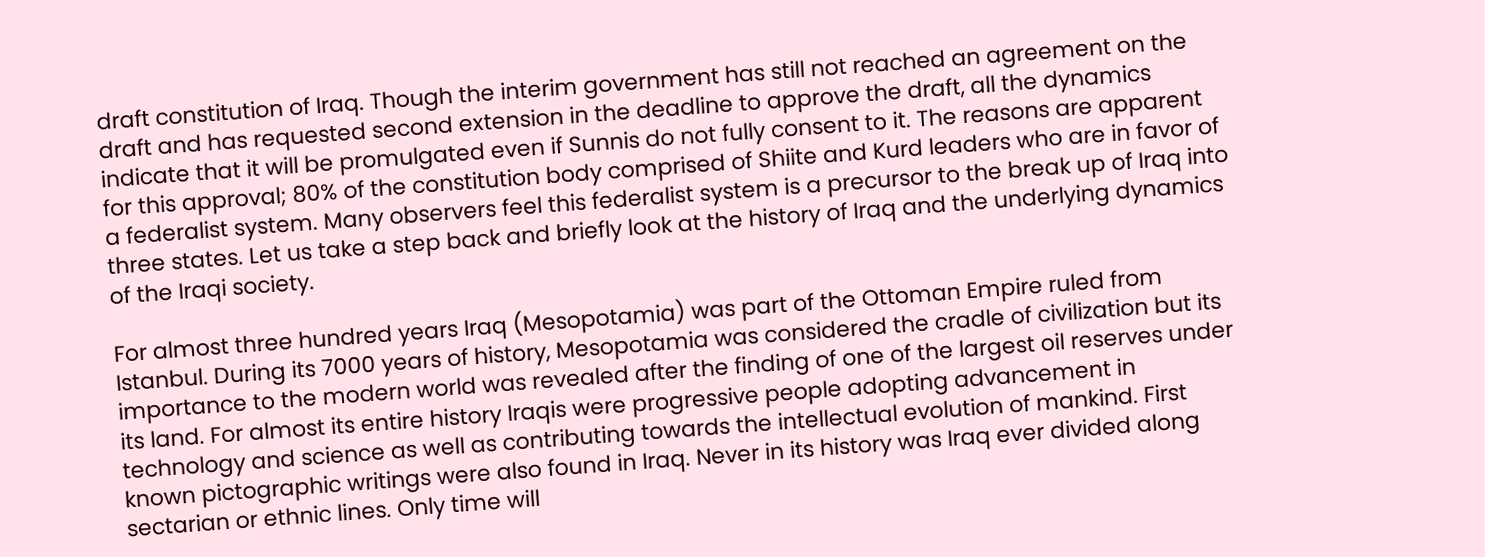draft constitution of Iraq. Though the interim government has still not reached an agreement on the draft and has requested second extension in the deadline to approve the draft, all the dynamics indicate that it will be promulgated even if Sunnis do not fully consent to it. The reasons are apparent for this approval; 80% of the constitution body comprised of Shiite and Kurd leaders who are in favor of a federalist system. Many observers feel this federalist system is a precursor to the break up of Iraq into three states. Let us take a step back and briefly look at the history of Iraq and the underlying dynamics of the Iraqi society.

For almost three hundred years Iraq (Mesopotamia) was part of the Ottoman Empire ruled from Istanbul. During its 7000 years of history, Mesopotamia was considered the cradle of civilization but its importance to the modern world was revealed after the finding of one of the largest oil reserves under its land. For almost its entire history Iraqis were progressive people adopting advancement in technology and science as well as contributing towards the intellectual evolution of mankind. First known pictographic writings were also found in Iraq. Never in its history was Iraq ever divided along sectarian or ethnic lines. Only time will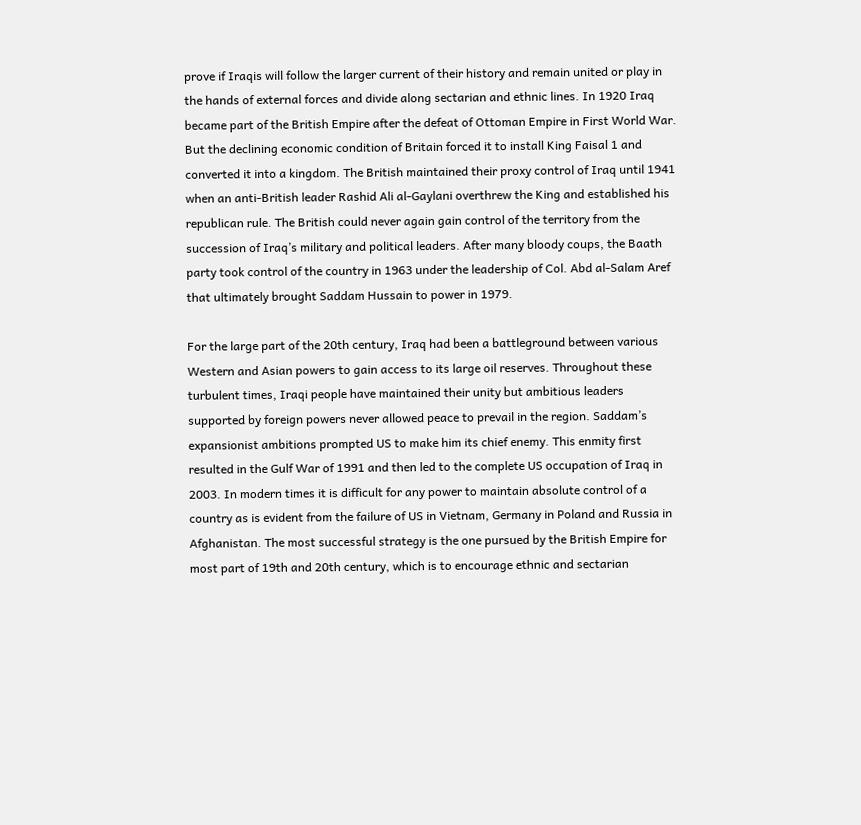prove if Iraqis will follow the larger current of their history and remain united or play in the hands of external forces and divide along sectarian and ethnic lines. In 1920 Iraq became part of the British Empire after the defeat of Ottoman Empire in First World War. But the declining economic condition of Britain forced it to install King Faisal 1 and converted it into a kingdom. The British maintained their proxy control of Iraq until 1941 when an anti-British leader Rashid Ali al-Gaylani overthrew the King and established his republican rule. The British could never again gain control of the territory from the succession of Iraq’s military and political leaders. After many bloody coups, the Baath party took control of the country in 1963 under the leadership of Col. Abd al-Salam Aref that ultimately brought Saddam Hussain to power in 1979.

For the large part of the 20th century, Iraq had been a battleground between various Western and Asian powers to gain access to its large oil reserves. Throughout these turbulent times, Iraqi people have maintained their unity but ambitious leaders supported by foreign powers never allowed peace to prevail in the region. Saddam’s expansionist ambitions prompted US to make him its chief enemy. This enmity first resulted in the Gulf War of 1991 and then led to the complete US occupation of Iraq in 2003. In modern times it is difficult for any power to maintain absolute control of a country as is evident from the failure of US in Vietnam, Germany in Poland and Russia in Afghanistan. The most successful strategy is the one pursued by the British Empire for most part of 19th and 20th century, which is to encourage ethnic and sectarian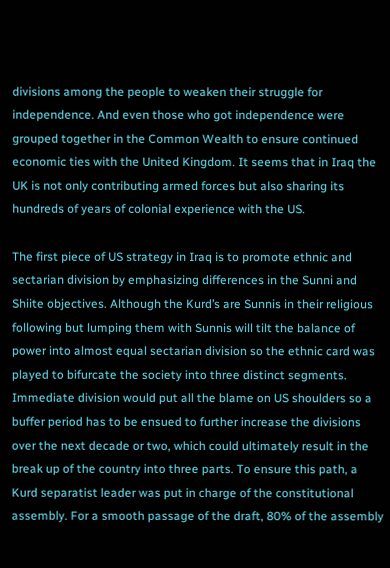divisions among the people to weaken their struggle for independence. And even those who got independence were grouped together in the Common Wealth to ensure continued economic ties with the United Kingdom. It seems that in Iraq the UK is not only contributing armed forces but also sharing its hundreds of years of colonial experience with the US.

The first piece of US strategy in Iraq is to promote ethnic and sectarian division by emphasizing differences in the Sunni and Shiite objectives. Although the Kurd’s are Sunnis in their religious following but lumping them with Sunnis will tilt the balance of power into almost equal sectarian division so the ethnic card was played to bifurcate the society into three distinct segments. Immediate division would put all the blame on US shoulders so a buffer period has to be ensued to further increase the divisions over the next decade or two, which could ultimately result in the break up of the country into three parts. To ensure this path, a Kurd separatist leader was put in charge of the constitutional assembly. For a smooth passage of the draft, 80% of the assembly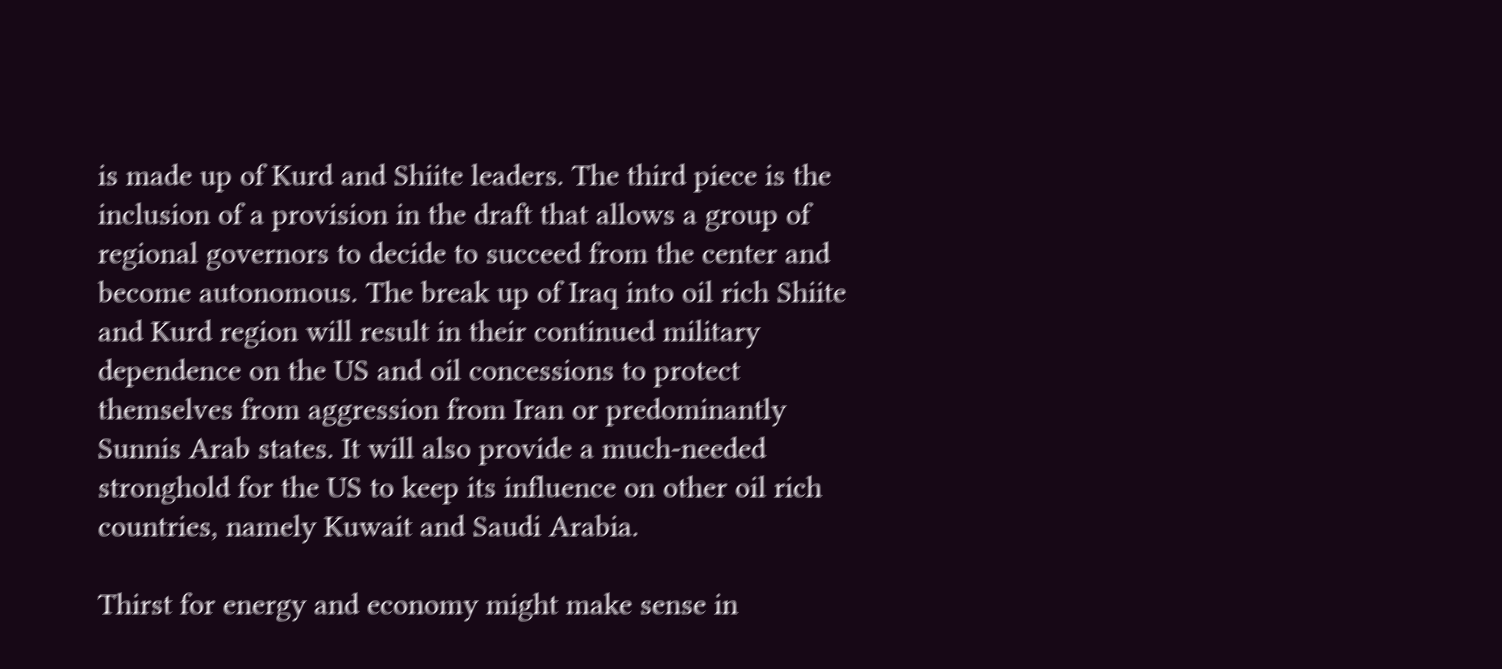is made up of Kurd and Shiite leaders. The third piece is the inclusion of a provision in the draft that allows a group of regional governors to decide to succeed from the center and become autonomous. The break up of Iraq into oil rich Shiite and Kurd region will result in their continued military dependence on the US and oil concessions to protect themselves from aggression from Iran or predominantly Sunnis Arab states. It will also provide a much-needed stronghold for the US to keep its influence on other oil rich countries, namely Kuwait and Saudi Arabia.

Thirst for energy and economy might make sense in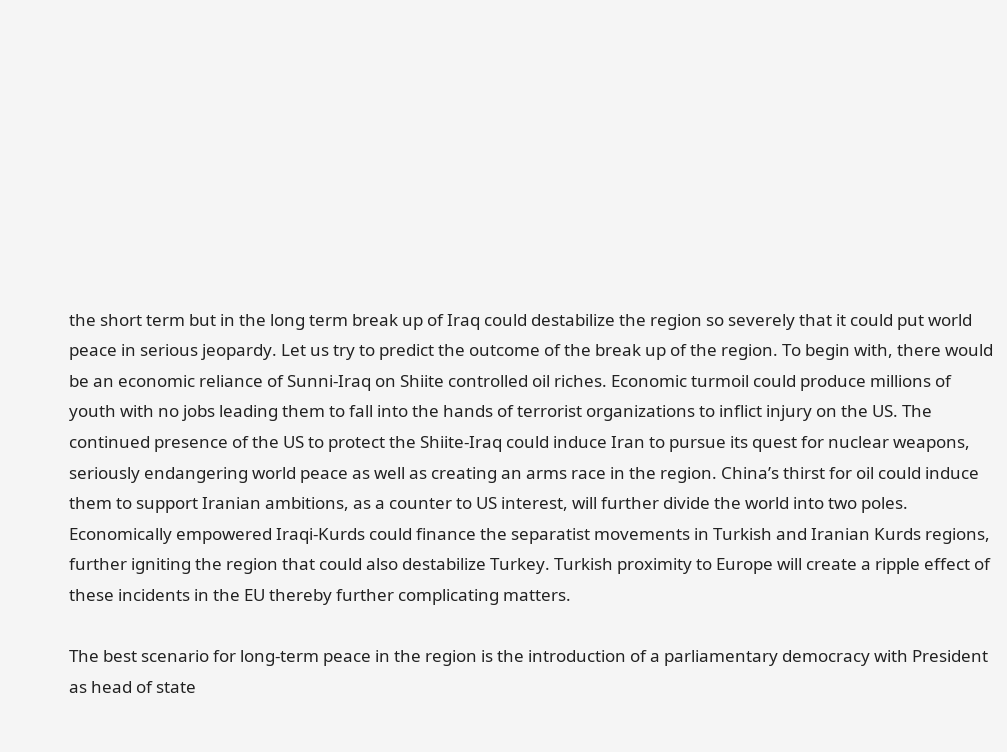the short term but in the long term break up of Iraq could destabilize the region so severely that it could put world peace in serious jeopardy. Let us try to predict the outcome of the break up of the region. To begin with, there would be an economic reliance of Sunni-Iraq on Shiite controlled oil riches. Economic turmoil could produce millions of youth with no jobs leading them to fall into the hands of terrorist organizations to inflict injury on the US. The continued presence of the US to protect the Shiite-Iraq could induce Iran to pursue its quest for nuclear weapons, seriously endangering world peace as well as creating an arms race in the region. China’s thirst for oil could induce them to support Iranian ambitions, as a counter to US interest, will further divide the world into two poles. Economically empowered Iraqi-Kurds could finance the separatist movements in Turkish and Iranian Kurds regions, further igniting the region that could also destabilize Turkey. Turkish proximity to Europe will create a ripple effect of these incidents in the EU thereby further complicating matters.

The best scenario for long-term peace in the region is the introduction of a parliamentary democracy with President as head of state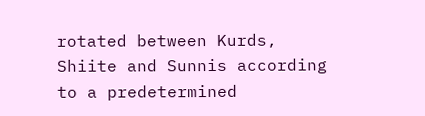rotated between Kurds, Shiite and Sunnis according to a predetermined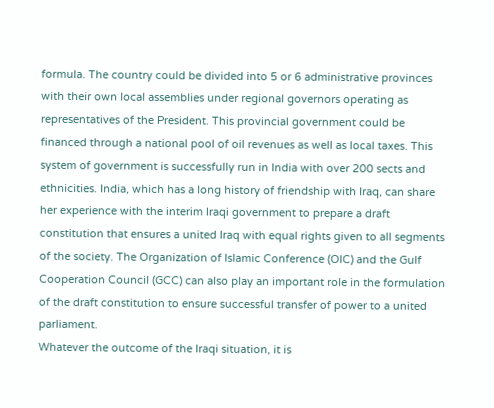formula. The country could be divided into 5 or 6 administrative provinces with their own local assemblies under regional governors operating as representatives of the President. This provincial government could be financed through a national pool of oil revenues as well as local taxes. This system of government is successfully run in India with over 200 sects and ethnicities. India, which has a long history of friendship with Iraq, can share her experience with the interim Iraqi government to prepare a draft constitution that ensures a united Iraq with equal rights given to all segments of the society. The Organization of Islamic Conference (OIC) and the Gulf Cooperation Council (GCC) can also play an important role in the formulation of the draft constitution to ensure successful transfer of power to a united parliament.
Whatever the outcome of the Iraqi situation, it is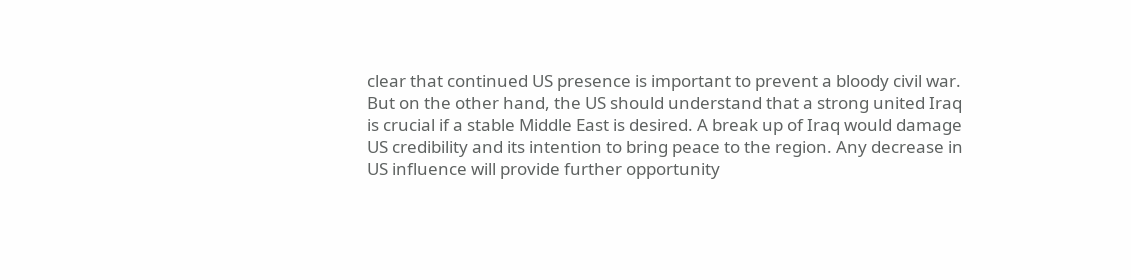clear that continued US presence is important to prevent a bloody civil war. But on the other hand, the US should understand that a strong united Iraq is crucial if a stable Middle East is desired. A break up of Iraq would damage US credibility and its intention to bring peace to the region. Any decrease in US influence will provide further opportunity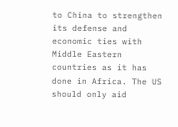to China to strengthen its defense and economic ties with Middle Eastern countries as it has done in Africa. The US should only aid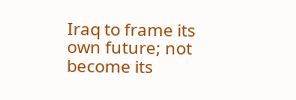Iraq to frame its own future; not become its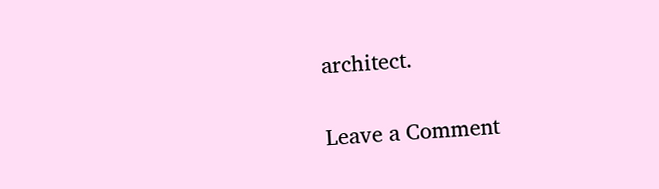architect.


Leave a Comment